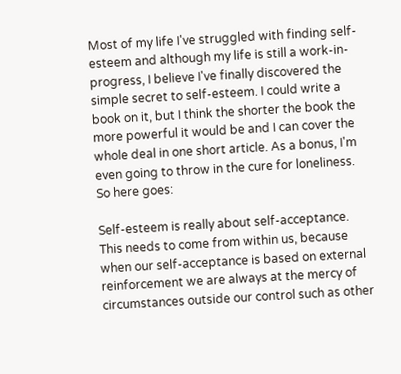Most of my life I've struggled with finding self-esteem and although my life is still a work-in-progress, I believe I've finally discovered the simple secret to self-esteem. I could write a book on it, but I think the shorter the book the more powerful it would be and I can cover the whole deal in one short article. As a bonus, I'm even going to throw in the cure for loneliness. So here goes:

Self-esteem is really about self-acceptance. This needs to come from within us, because when our self-acceptance is based on external reinforcement we are always at the mercy of circumstances outside our control such as other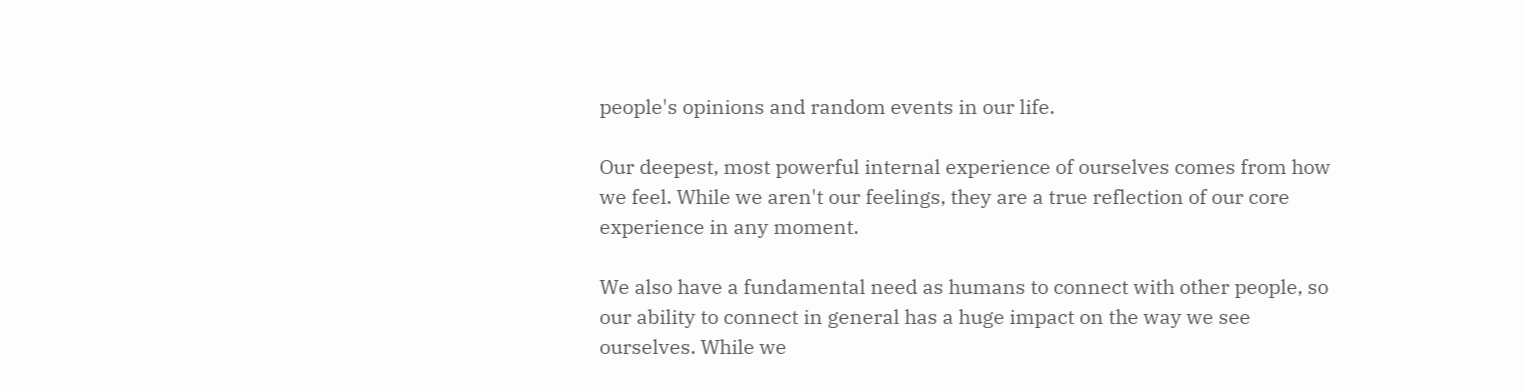people's opinions and random events in our life.

Our deepest, most powerful internal experience of ourselves comes from how we feel. While we aren't our feelings, they are a true reflection of our core experience in any moment.

We also have a fundamental need as humans to connect with other people, so our ability to connect in general has a huge impact on the way we see ourselves. While we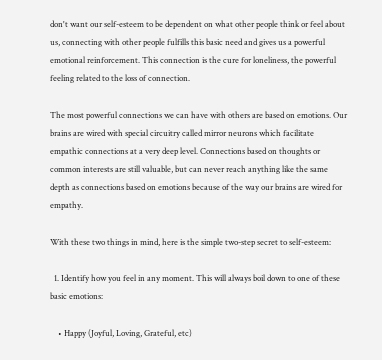don't want our self-esteem to be dependent on what other people think or feel about us, connecting with other people fulfills this basic need and gives us a powerful emotional reinforcement. This connection is the cure for loneliness, the powerful feeling related to the loss of connection.

The most powerful connections we can have with others are based on emotions. Our brains are wired with special circuitry called mirror neurons which facilitate empathic connections at a very deep level. Connections based on thoughts or common interests are still valuable, but can never reach anything like the same depth as connections based on emotions because of the way our brains are wired for empathy.

With these two things in mind, here is the simple two-step secret to self-esteem:

  1. Identify how you feel in any moment. This will always boil down to one of these basic emotions:

    • Happy (Joyful, Loving, Grateful, etc)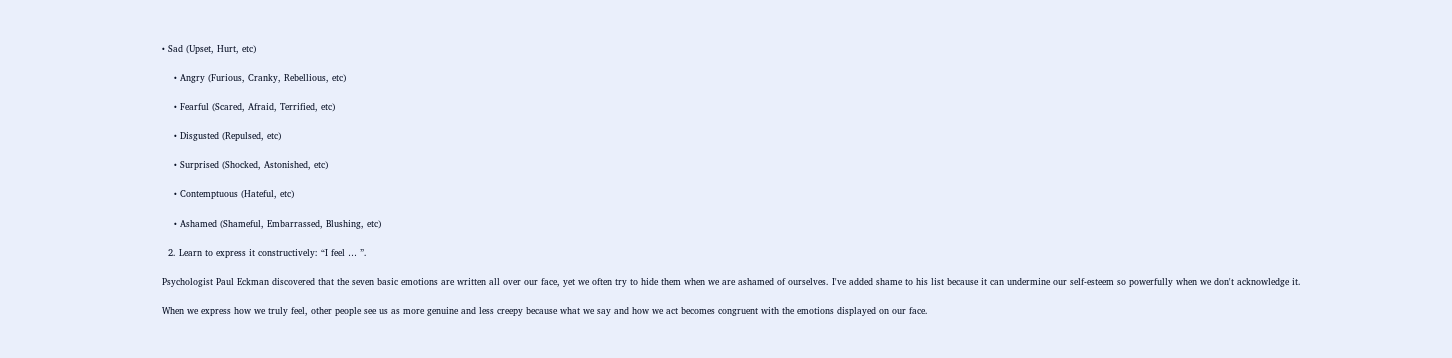• Sad (Upset, Hurt, etc)

    • Angry (Furious, Cranky, Rebellious, etc)

    • Fearful (Scared, Afraid, Terrified, etc)

    • Disgusted (Repulsed, etc)

    • Surprised (Shocked, Astonished, etc)

    • Contemptuous (Hateful, etc)

    • Ashamed (Shameful, Embarrassed, Blushing, etc)

  2. Learn to express it constructively: “I feel … ”.

Psychologist Paul Eckman discovered that the seven basic emotions are written all over our face, yet we often try to hide them when we are ashamed of ourselves. I've added shame to his list because it can undermine our self-esteem so powerfully when we don't acknowledge it.

When we express how we truly feel, other people see us as more genuine and less creepy because what we say and how we act becomes congruent with the emotions displayed on our face.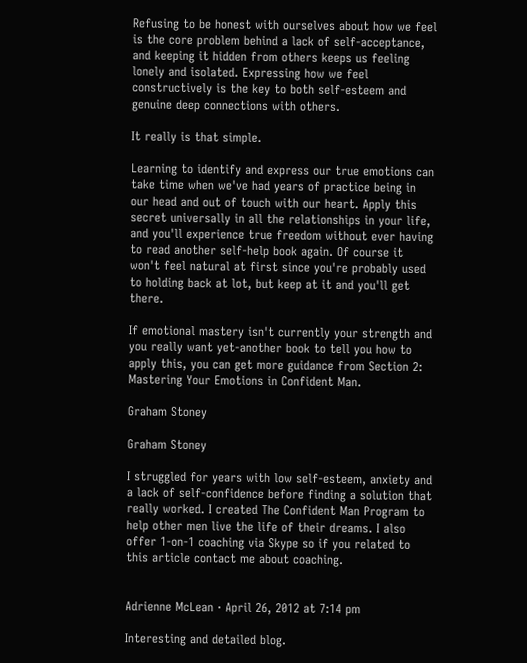Refusing to be honest with ourselves about how we feel is the core problem behind a lack of self-acceptance, and keeping it hidden from others keeps us feeling lonely and isolated. Expressing how we feel constructively is the key to both self-esteem and genuine deep connections with others.

It really is that simple.

Learning to identify and express our true emotions can take time when we've had years of practice being in our head and out of touch with our heart. Apply this secret universally in all the relationships in your life, and you'll experience true freedom without ever having to read another self-help book again. Of course it won't feel natural at first since you're probably used to holding back at lot, but keep at it and you'll get there.

If emotional mastery isn't currently your strength and you really want yet-another book to tell you how to apply this, you can get more guidance from Section 2: Mastering Your Emotions in Confident Man.

Graham Stoney

Graham Stoney

I struggled for years with low self-esteem, anxiety and a lack of self-confidence before finding a solution that really worked. I created The Confident Man Program to help other men live the life of their dreams. I also offer 1-on-1 coaching via Skype so if you related to this article contact me about coaching.


Adrienne McLean · April 26, 2012 at 7:14 pm

Interesting and detailed blog.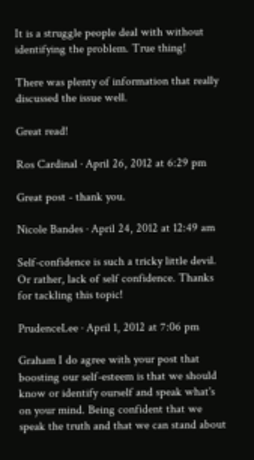It is a struggle people deal with without identifying the problem. True thing!

There was plenty of information that really discussed the issue well.

Great read!

Ros Cardinal · April 26, 2012 at 6:29 pm

Great post - thank you.

Nicole Bandes · April 24, 2012 at 12:49 am

Self-confidence is such a tricky little devil. Or rather, lack of self confidence. Thanks for tackling this topic!

PrudenceLee · April 1, 2012 at 7:06 pm

Graham I do agree with your post that boosting our self-esteem is that we should know or identify ourself and speak what's on your mind. Being confident that we speak the truth and that we can stand about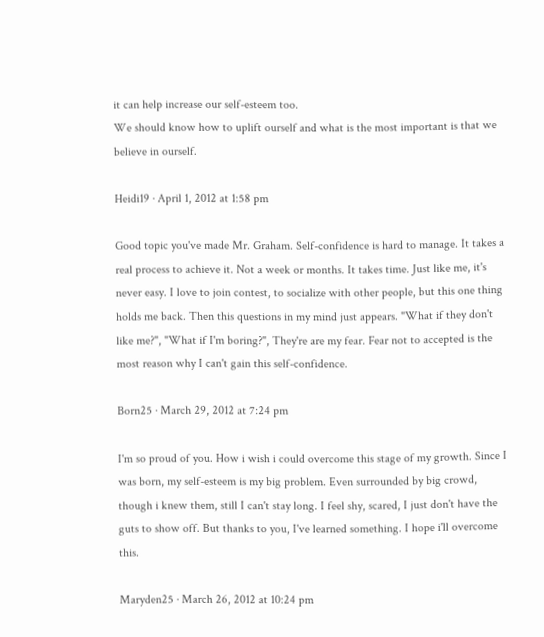it can help increase our self-esteem too.
We should know how to uplift ourself and what is the most important is that we believe in ourself.

Heidi19 · April 1, 2012 at 1:58 pm

Good topic you've made Mr. Graham. Self-confidence is hard to manage. It takes a real process to achieve it. Not a week or months. It takes time. Just like me, it's never easy. I love to join contest, to socialize with other people, but this one thing holds me back. Then this questions in my mind just appears. "What if they don't like me?", "What if I'm boring?", They're are my fear. Fear not to accepted is the most reason why I can't gain this self-confidence.

Born25 · March 29, 2012 at 7:24 pm

I'm so proud of you. How i wish i could overcome this stage of my growth. Since I was born, my self-esteem is my big problem. Even surrounded by big crowd, though i knew them, still I can't stay long. I feel shy, scared, I just don't have the guts to show off. But thanks to you, I've learned something. I hope i'll overcome this.

Maryden25 · March 26, 2012 at 10:24 pm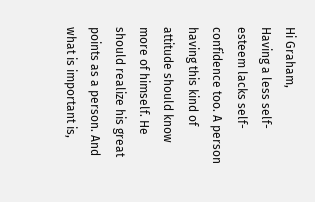Hi Graham,
Having a less self-esteem lacks self-confidence too. A person having this kind of attitude should know more of himself. He should realize his great points as a person. And what is important is,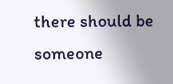there should be someone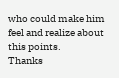who could make him feel and realize about this points.
Thanks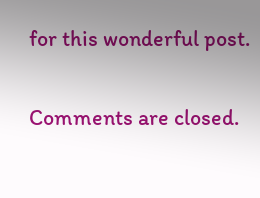for this wonderful post.

Comments are closed.